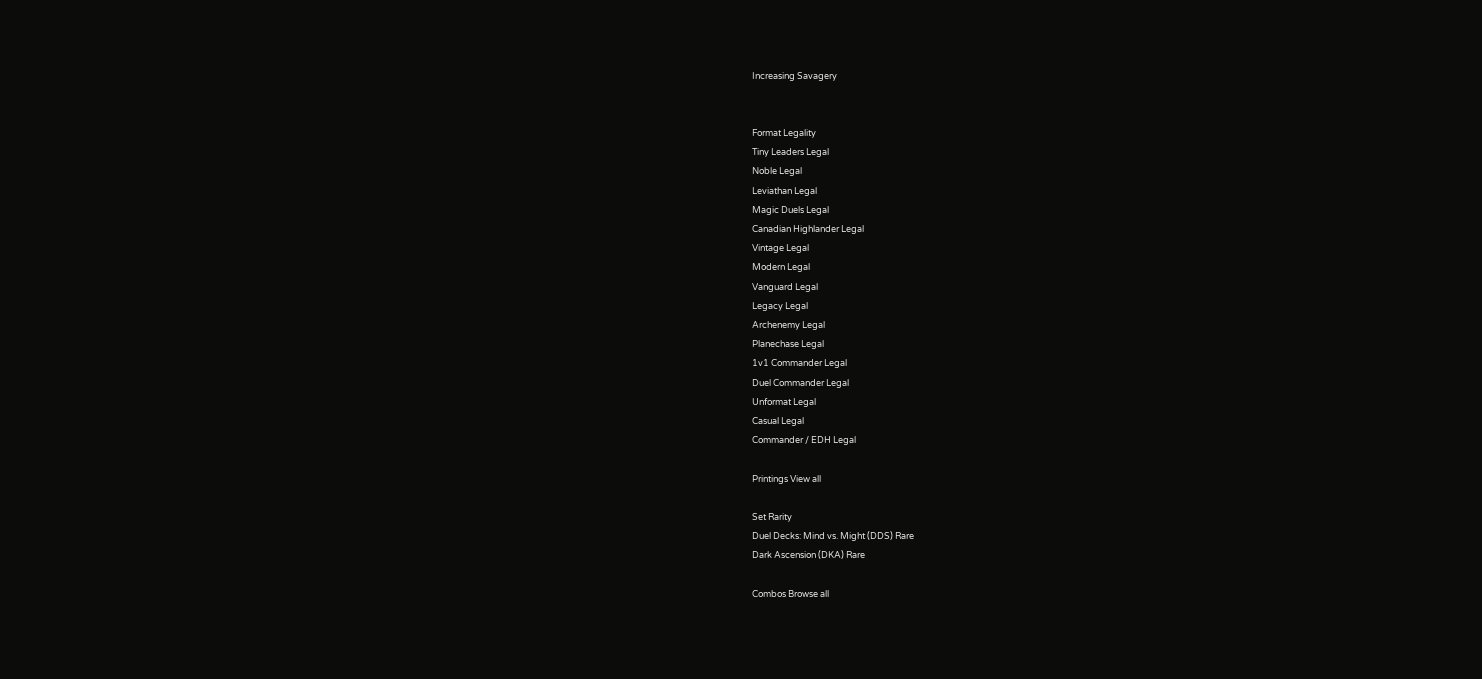Increasing Savagery


Format Legality
Tiny Leaders Legal
Noble Legal
Leviathan Legal
Magic Duels Legal
Canadian Highlander Legal
Vintage Legal
Modern Legal
Vanguard Legal
Legacy Legal
Archenemy Legal
Planechase Legal
1v1 Commander Legal
Duel Commander Legal
Unformat Legal
Casual Legal
Commander / EDH Legal

Printings View all

Set Rarity
Duel Decks: Mind vs. Might (DDS) Rare
Dark Ascension (DKA) Rare

Combos Browse all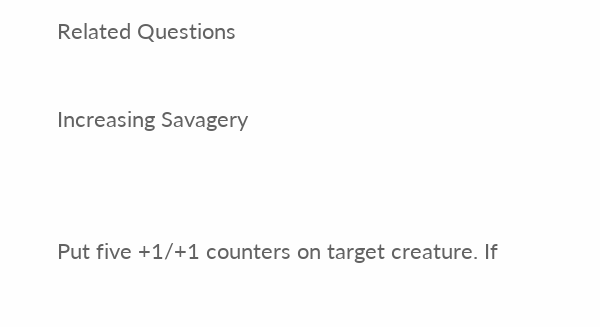Related Questions

Increasing Savagery


Put five +1/+1 counters on target creature. If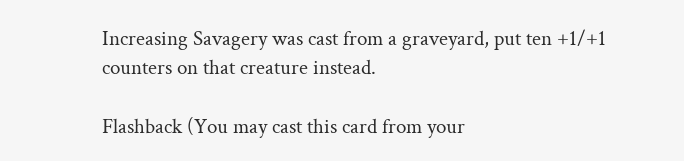Increasing Savagery was cast from a graveyard, put ten +1/+1 counters on that creature instead.

Flashback (You may cast this card from your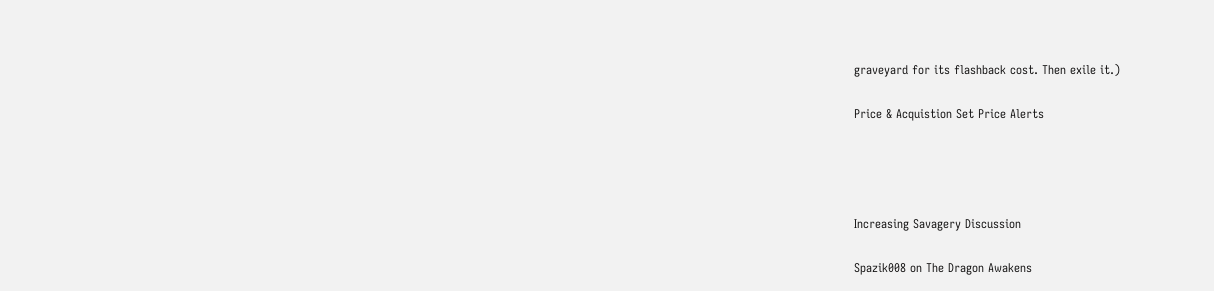graveyard for its flashback cost. Then exile it.)

Price & Acquistion Set Price Alerts




Increasing Savagery Discussion

Spazik008 on The Dragon Awakens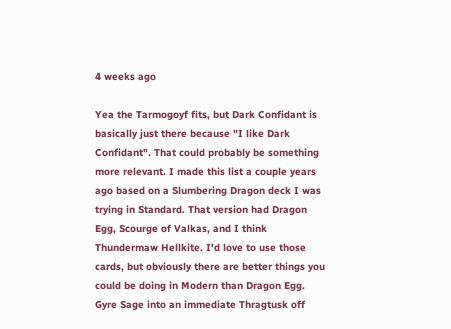4 weeks ago

Yea the Tarmogoyf fits, but Dark Confidant is basically just there because "I like Dark Confidant". That could probably be something more relevant. I made this list a couple years ago based on a Slumbering Dragon deck I was trying in Standard. That version had Dragon Egg, Scourge of Valkas, and I think Thundermaw Hellkite. I'd love to use those cards, but obviously there are better things you could be doing in Modern than Dragon Egg. Gyre Sage into an immediate Thragtusk off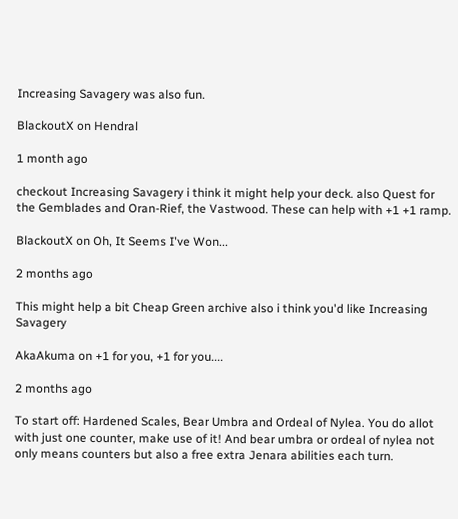Increasing Savagery was also fun.

BlackoutX on Hendral

1 month ago

checkout Increasing Savagery i think it might help your deck. also Quest for the Gemblades and Oran-Rief, the Vastwood. These can help with +1 +1 ramp.

BlackoutX on Oh, It Seems I've Won...

2 months ago

This might help a bit Cheap Green archive also i think you'd like Increasing Savagery

AkaAkuma on +1 for you, +1 for you....

2 months ago

To start off: Hardened Scales, Bear Umbra and Ordeal of Nylea. You do allot with just one counter, make use of it! And bear umbra or ordeal of nylea not only means counters but also a free extra Jenara abilities each turn.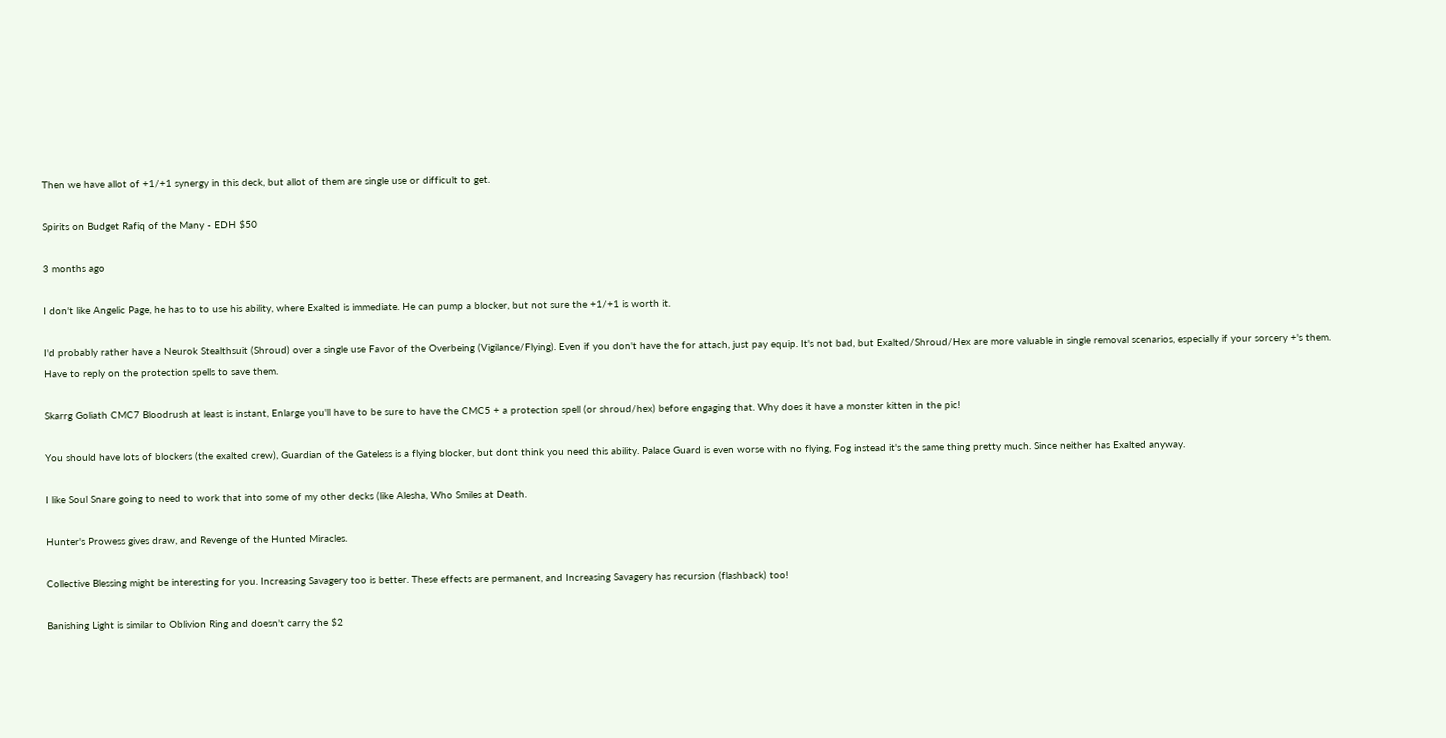Then we have allot of +1/+1 synergy in this deck, but allot of them are single use or difficult to get.

Spirits on Budget Rafiq of the Many - EDH $50

3 months ago

I don't like Angelic Page, he has to to use his ability, where Exalted is immediate. He can pump a blocker, but not sure the +1/+1 is worth it.

I'd probably rather have a Neurok Stealthsuit (Shroud) over a single use Favor of the Overbeing (Vigilance/Flying). Even if you don't have the for attach, just pay equip. It's not bad, but Exalted/Shroud/Hex are more valuable in single removal scenarios, especially if your sorcery +'s them. Have to reply on the protection spells to save them.

Skarrg Goliath CMC7 Bloodrush at least is instant, Enlarge you'll have to be sure to have the CMC5 + a protection spell (or shroud/hex) before engaging that. Why does it have a monster kitten in the pic!

You should have lots of blockers (the exalted crew), Guardian of the Gateless is a flying blocker, but dont think you need this ability. Palace Guard is even worse with no flying, Fog instead it's the same thing pretty much. Since neither has Exalted anyway.

I like Soul Snare going to need to work that into some of my other decks (like Alesha, Who Smiles at Death.

Hunter's Prowess gives draw, and Revenge of the Hunted Miracles.

Collective Blessing might be interesting for you. Increasing Savagery too is better. These effects are permanent, and Increasing Savagery has recursion (flashback) too!

Banishing Light is similar to Oblivion Ring and doesn't carry the $2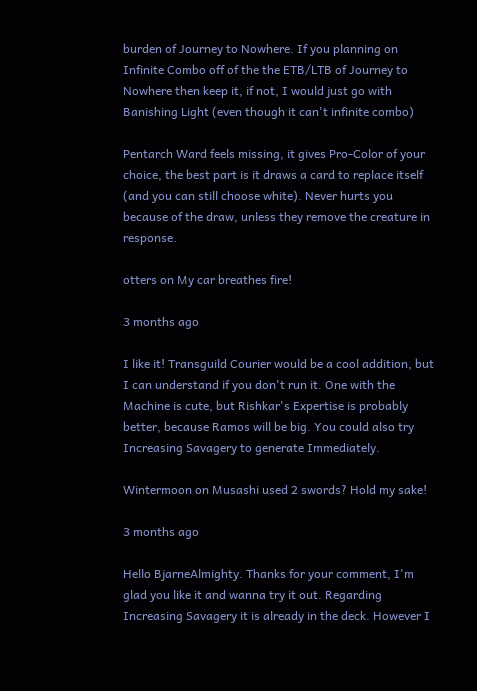burden of Journey to Nowhere. If you planning on Infinite Combo off of the the ETB/LTB of Journey to Nowhere then keep it, if not, I would just go with Banishing Light (even though it can't infinite combo)

Pentarch Ward feels missing, it gives Pro-Color of your choice, the best part is it draws a card to replace itself (and you can still choose white). Never hurts you because of the draw, unless they remove the creature in response.

otters on My car breathes fire!

3 months ago

I like it! Transguild Courier would be a cool addition, but I can understand if you don't run it. One with the Machine is cute, but Rishkar's Expertise is probably better, because Ramos will be big. You could also try Increasing Savagery to generate Immediately.

Wintermoon on Musashi used 2 swords? Hold my sake!

3 months ago

Hello BjarneAlmighty. Thanks for your comment, I'm glad you like it and wanna try it out. Regarding Increasing Savagery it is already in the deck. However I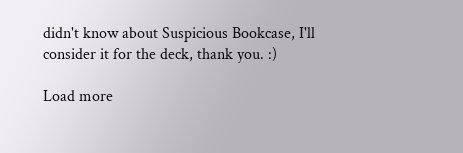didn't know about Suspicious Bookcase, I'll consider it for the deck, thank you. :)

Load more